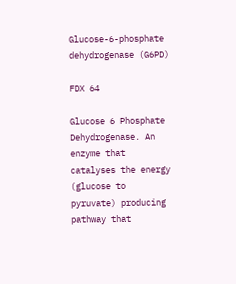Glucose-6-phosphate dehydrogenase (G6PD)

FDX 64

Glucose 6 Phosphate Dehydrogenase. An enzyme that catalyses the energy (glucose to pyruvate) producing pathway that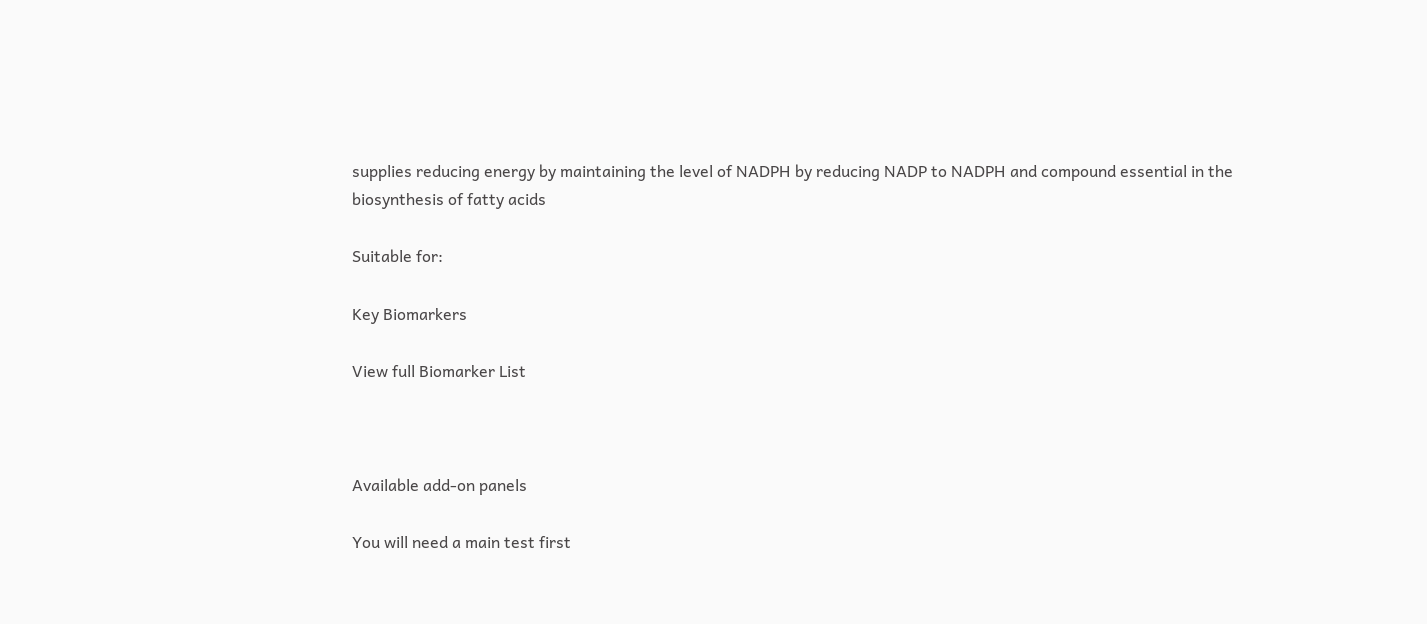supplies reducing energy by maintaining the level of NADPH by reducing NADP to NADPH and compound essential in the biosynthesis of fatty acids

Suitable for:

Key Biomarkers

View full Biomarker List



Available add-on panels

You will need a main test first